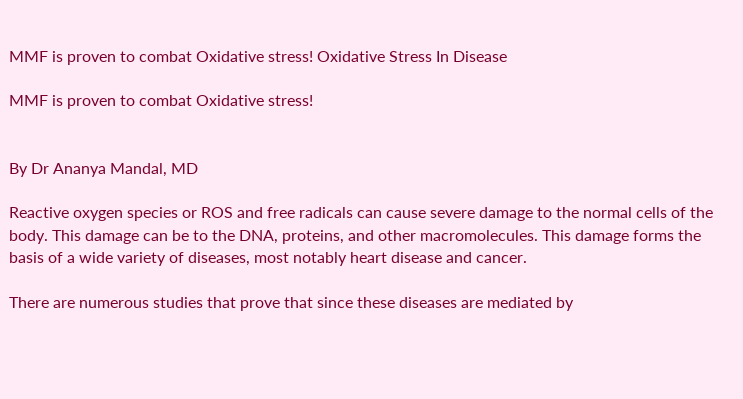MMF is proven to combat Oxidative stress! Oxidative Stress In Disease

MMF is proven to combat Oxidative stress!


By Dr Ananya Mandal, MD

Reactive oxygen species or ROS and free radicals can cause severe damage to the normal cells of the body. This damage can be to the DNA, proteins, and other macromolecules. This damage forms the basis of a wide variety of diseases, most notably heart disease and cancer.

There are numerous studies that prove that since these diseases are mediated by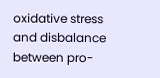oxidative stress and disbalance between pro-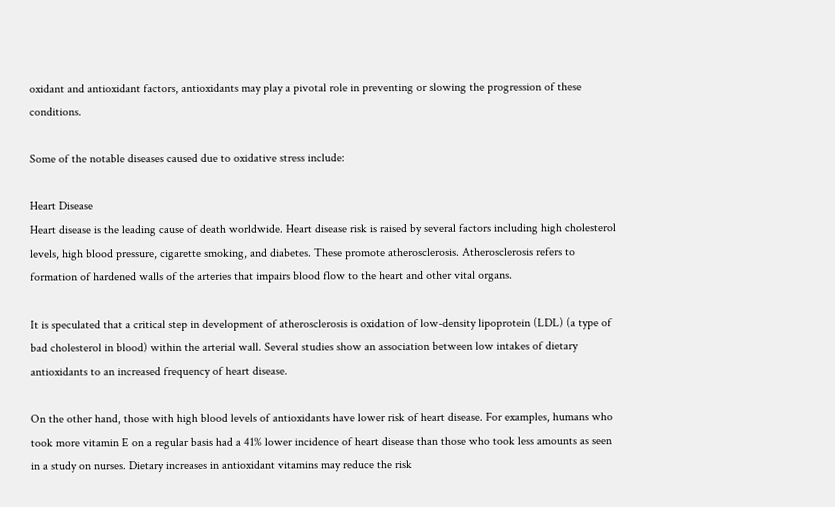oxidant and antioxidant factors, antioxidants may play a pivotal role in preventing or slowing the progression of these conditions.

Some of the notable diseases caused due to oxidative stress include:

Heart Disease
Heart disease is the leading cause of death worldwide. Heart disease risk is raised by several factors including high cholesterol levels, high blood pressure, cigarette smoking, and diabetes. These promote atherosclerosis. Atherosclerosis refers to formation of hardened walls of the arteries that impairs blood flow to the heart and other vital organs.

It is speculated that a critical step in development of atherosclerosis is oxidation of low-density lipoprotein (LDL) (a type of bad cholesterol in blood) within the arterial wall. Several studies show an association between low intakes of dietary antioxidants to an increased frequency of heart disease.

On the other hand, those with high blood levels of antioxidants have lower risk of heart disease. For examples, humans who took more vitamin E on a regular basis had a 41% lower incidence of heart disease than those who took less amounts as seen in a study on nurses. Dietary increases in antioxidant vitamins may reduce the risk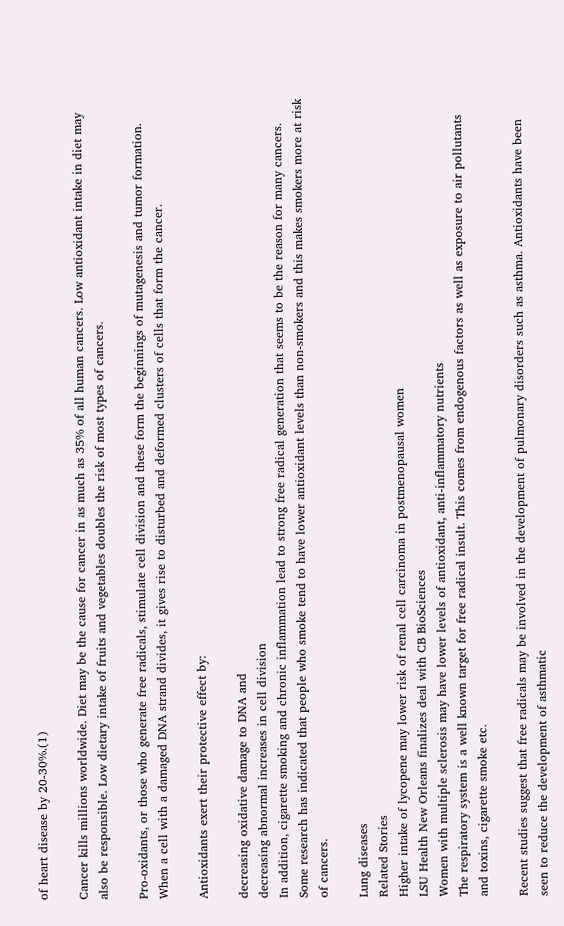of heart disease by 20-30%.(1)

Cancer kills millions worldwide. Diet may be the cause for cancer in as much as 35% of all human cancers. Low antioxidant intake in diet may also be responsible. Low dietary intake of fruits and vegetables doubles the risk of most types of cancers.

Pro-oxidants, or those who generate free radicals, stimulate cell division and these form the beginnings of mutagenesis and tumor formation. When a cell with a damaged DNA strand divides, it gives rise to disturbed and deformed clusters of cells that form the cancer.

Antioxidants exert their protective effect by:

decreasing oxidative damage to DNA and
decreasing abnormal increases in cell division
In addition, cigarette smoking and chronic inflammation lead to strong free radical generation that seems to be the reason for many cancers. Some research has indicated that people who smoke tend to have lower antioxidant levels than non-smokers and this makes smokers more at risk of cancers.

Lung diseases
Related Stories
Higher intake of lycopene may lower risk of renal cell carcinoma in postmenopausal women
LSU Health New Orleans finalizes deal with CB BioSciences
Women with multiple sclerosis may have lower levels of antioxidant, anti-inflammatory nutrients
The respiratory system is a well known target for free radical insult. This comes from endogenous factors as well as exposure to air pollutants and toxins, cigarette smoke etc.

Recent studies suggest that free radicals may be involved in the development of pulmonary disorders such as asthma. Antioxidants have been seen to reduce the development of asthmatic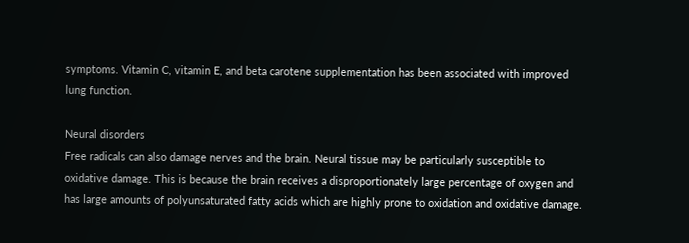symptoms. Vitamin C, vitamin E, and beta carotene supplementation has been associated with improved lung function.

Neural disorders
Free radicals can also damage nerves and the brain. Neural tissue may be particularly susceptible to oxidative damage. This is because the brain receives a disproportionately large percentage of oxygen and has large amounts of polyunsaturated fatty acids which are highly prone to oxidation and oxidative damage.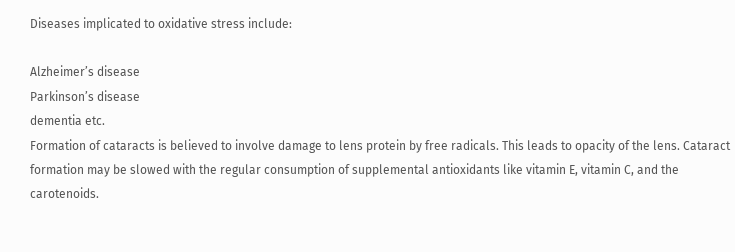Diseases implicated to oxidative stress include:

Alzheimer’s disease
Parkinson’s disease
dementia etc.
Formation of cataracts is believed to involve damage to lens protein by free radicals. This leads to opacity of the lens. Cataract formation may be slowed with the regular consumption of supplemental antioxidants like vitamin E, vitamin C, and the carotenoids.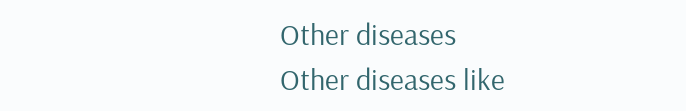Other diseases
Other diseases like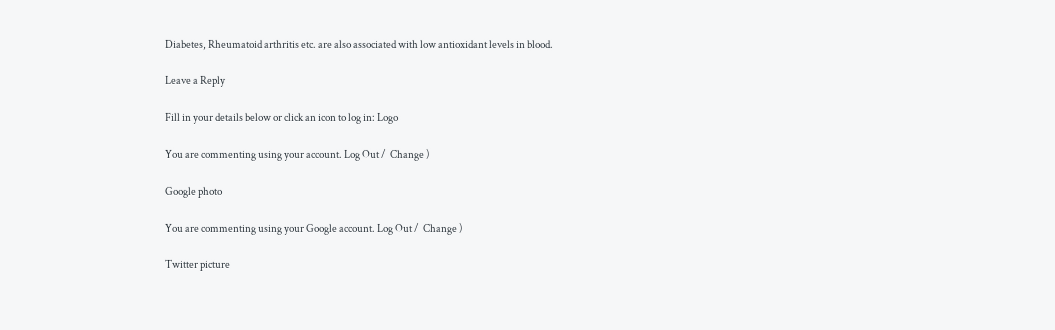Diabetes, Rheumatoid arthritis etc. are also associated with low antioxidant levels in blood.

Leave a Reply

Fill in your details below or click an icon to log in: Logo

You are commenting using your account. Log Out /  Change )

Google photo

You are commenting using your Google account. Log Out /  Change )

Twitter picture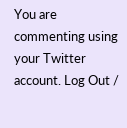You are commenting using your Twitter account. Log Out /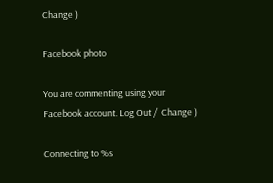Change )

Facebook photo

You are commenting using your Facebook account. Log Out /  Change )

Connecting to %s